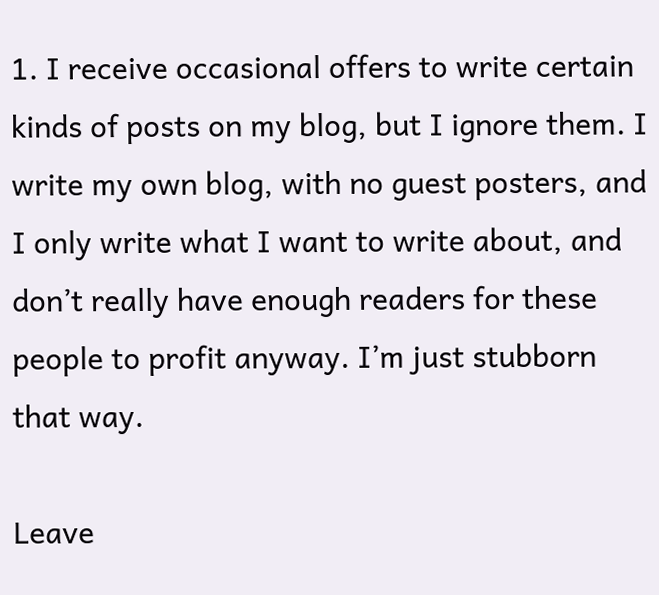1. I receive occasional offers to write certain kinds of posts on my blog, but I ignore them. I write my own blog, with no guest posters, and I only write what I want to write about, and don’t really have enough readers for these people to profit anyway. I’m just stubborn that way.

Leave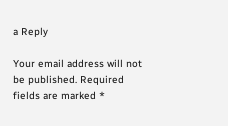a Reply

Your email address will not be published. Required fields are marked *